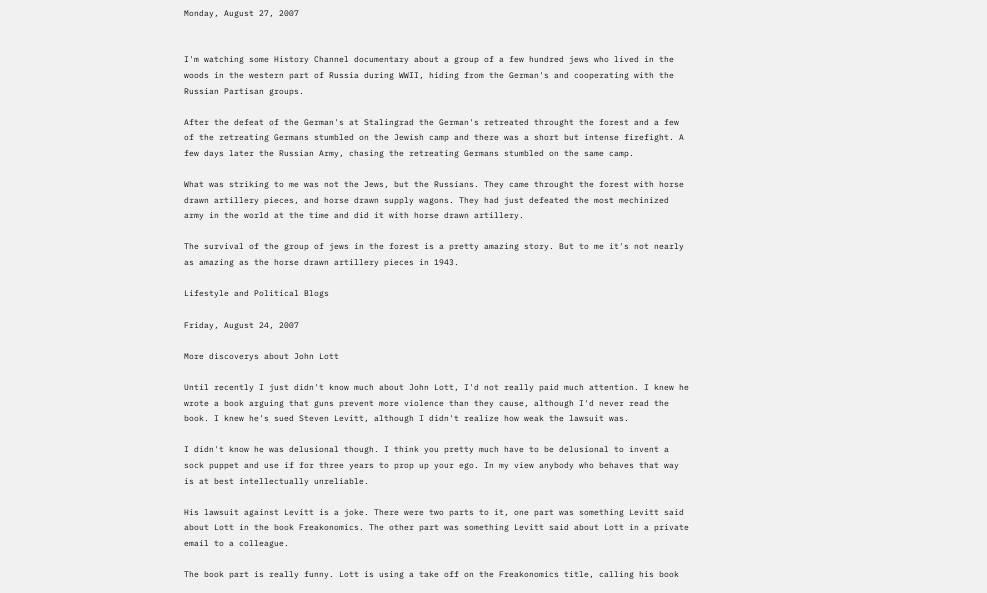Monday, August 27, 2007


I'm watching some History Channel documentary about a group of a few hundred jews who lived in the woods in the western part of Russia during WWII, hiding from the German's and cooperating with the Russian Partisan groups.

After the defeat of the German's at Stalingrad the German's retreated throught the forest and a few of the retreating Germans stumbled on the Jewish camp and there was a short but intense firefight. A few days later the Russian Army, chasing the retreating Germans stumbled on the same camp.

What was striking to me was not the Jews, but the Russians. They came throught the forest with horse drawn artillery pieces, and horse drawn supply wagons. They had just defeated the most mechinized army in the world at the time and did it with horse drawn artillery.

The survival of the group of jews in the forest is a pretty amazing story. But to me it's not nearly as amazing as the horse drawn artillery pieces in 1943.

Lifestyle and Political Blogs

Friday, August 24, 2007

More discoverys about John Lott

Until recently I just didn't know much about John Lott, I'd not really paid much attention. I knew he wrote a book arguing that guns prevent more violence than they cause, although I'd never read the book. I knew he's sued Steven Levitt, although I didn't realize how weak the lawsuit was.

I didn't know he was delusional though. I think you pretty much have to be delusional to invent a sock puppet and use if for three years to prop up your ego. In my view anybody who behaves that way is at best intellectually unreliable.

His lawsuit against Levitt is a joke. There were two parts to it, one part was something Levitt said about Lott in the book Freakonomics. The other part was something Levitt said about Lott in a private email to a colleague.

The book part is really funny. Lott is using a take off on the Freakonomics title, calling his book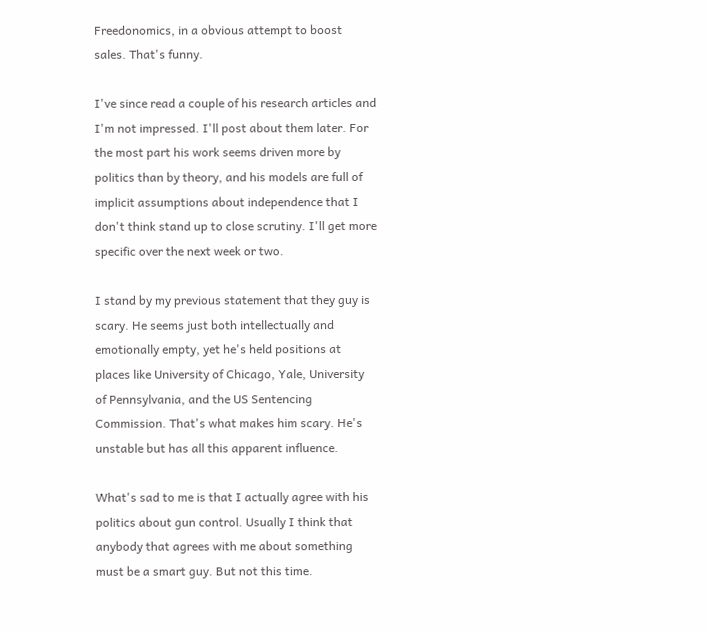Freedonomics, in a obvious attempt to boost sales. That's funny.

I've since read a couple of his research articles and I'm not impressed. I'll post about them later. For the most part his work seems driven more by politics than by theory, and his models are full of implicit assumptions about independence that I don't think stand up to close scrutiny. I'll get more specific over the next week or two.

I stand by my previous statement that they guy is scary. He seems just both intellectually and emotionally empty, yet he's held positions at places like University of Chicago, Yale, University of Pennsylvania, and the US Sentencing Commission. That's what makes him scary. He's unstable but has all this apparent influence.

What's sad to me is that I actually agree with his politics about gun control. Usually I think that anybody that agrees with me about something must be a smart guy. But not this time.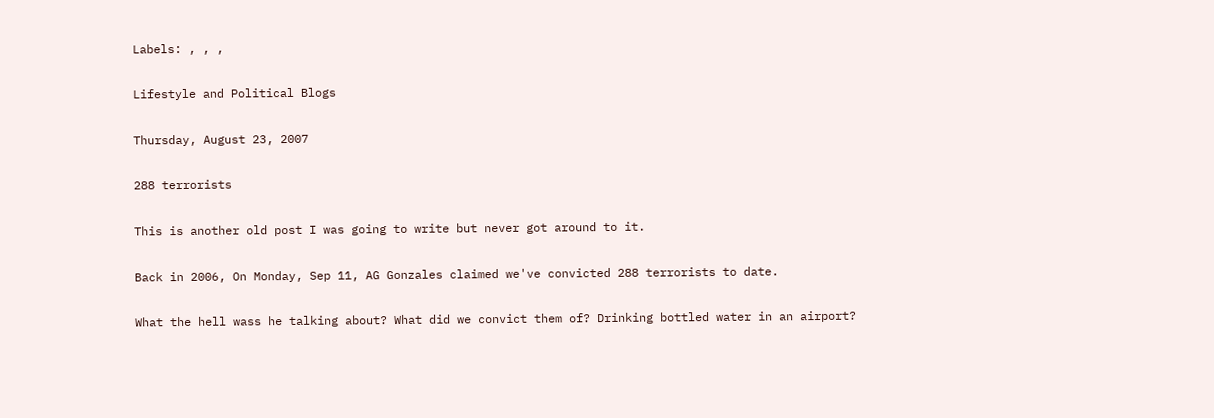Labels: , , ,

Lifestyle and Political Blogs

Thursday, August 23, 2007

288 terrorists

This is another old post I was going to write but never got around to it.

Back in 2006, On Monday, Sep 11, AG Gonzales claimed we've convicted 288 terrorists to date.

What the hell wass he talking about? What did we convict them of? Drinking bottled water in an airport?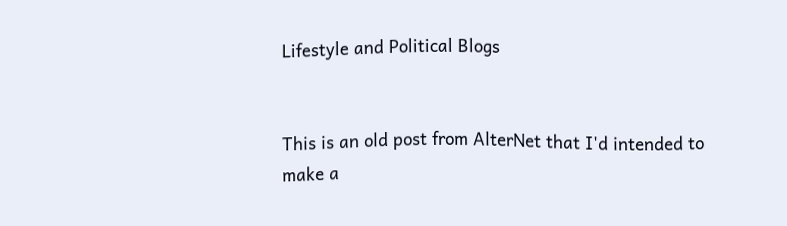Lifestyle and Political Blogs


This is an old post from AlterNet that I'd intended to make a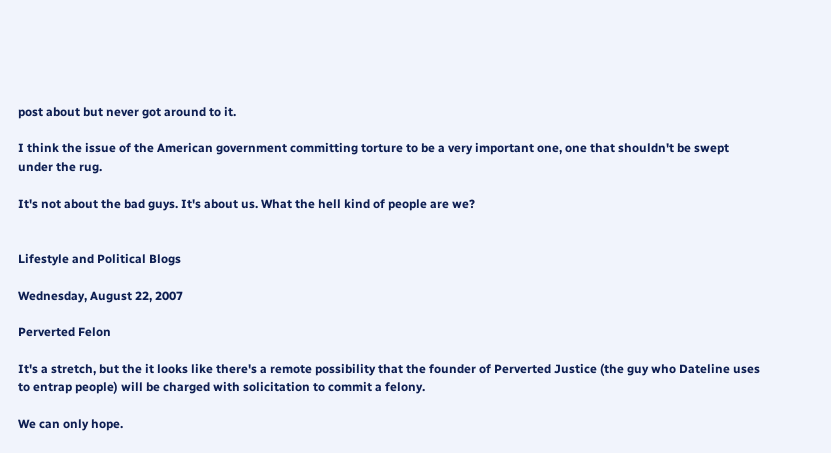post about but never got around to it.

I think the issue of the American government committing torture to be a very important one, one that shouldn't be swept under the rug.

It's not about the bad guys. It's about us. What the hell kind of people are we?


Lifestyle and Political Blogs

Wednesday, August 22, 2007

Perverted Felon

It's a stretch, but the it looks like there's a remote possibility that the founder of Perverted Justice (the guy who Dateline uses to entrap people) will be charged with solicitation to commit a felony.

We can only hope.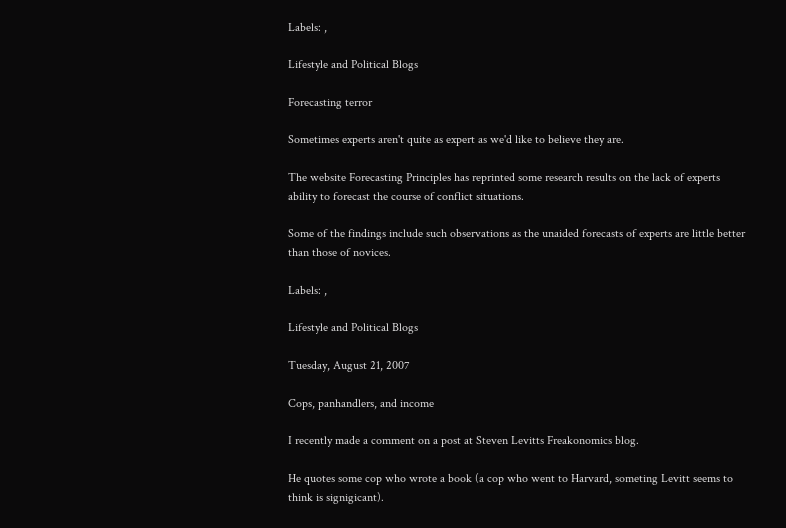Labels: ,

Lifestyle and Political Blogs

Forecasting terror

Sometimes experts aren't quite as expert as we'd like to believe they are.

The website Forecasting Principles has reprinted some research results on the lack of experts ability to forecast the course of conflict situations.

Some of the findings include such observations as the unaided forecasts of experts are little better than those of novices.

Labels: ,

Lifestyle and Political Blogs

Tuesday, August 21, 2007

Cops, panhandlers, and income

I recently made a comment on a post at Steven Levitts Freakonomics blog.

He quotes some cop who wrote a book (a cop who went to Harvard, someting Levitt seems to think is signigicant).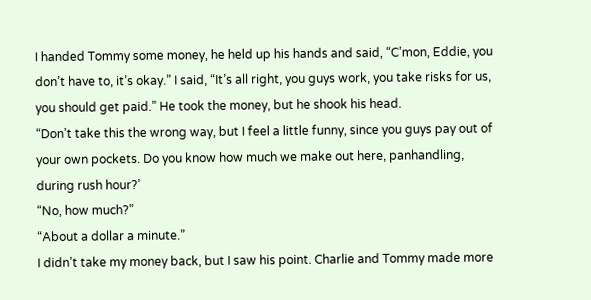I handed Tommy some money, he held up his hands and said, “C’mon, Eddie, you don’t have to, it’s okay.” I said, “It’s all right, you guys work, you take risks for us, you should get paid.” He took the money, but he shook his head.
“Don’t take this the wrong way, but I feel a little funny, since you guys pay out of your own pockets. Do you know how much we make out here, panhandling, during rush hour?’
“No, how much?”
“About a dollar a minute.”
I didn’t take my money back, but I saw his point. Charlie and Tommy made more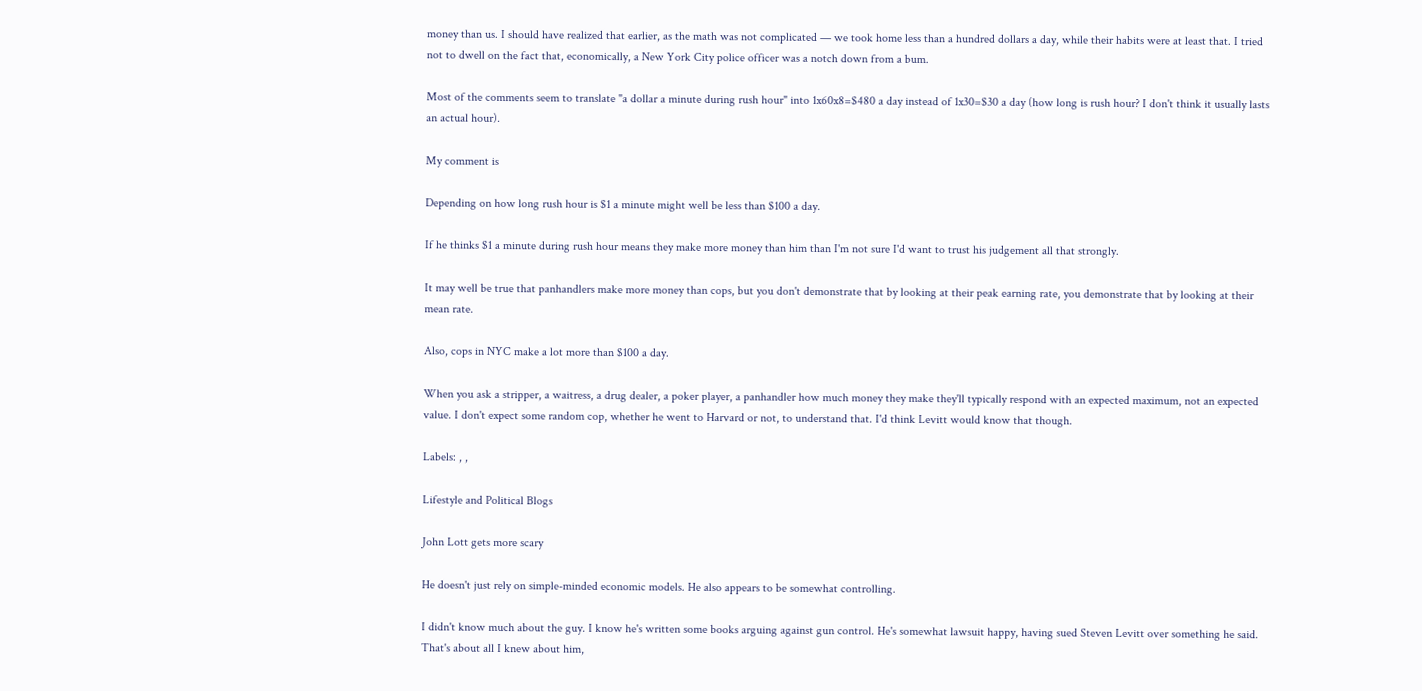money than us. I should have realized that earlier, as the math was not complicated — we took home less than a hundred dollars a day, while their habits were at least that. I tried not to dwell on the fact that, economically, a New York City police officer was a notch down from a bum.

Most of the comments seem to translate "a dollar a minute during rush hour" into 1x60x8=$480 a day instead of 1x30=$30 a day (how long is rush hour? I don't think it usually lasts an actual hour).

My comment is

Depending on how long rush hour is $1 a minute might well be less than $100 a day.

If he thinks $1 a minute during rush hour means they make more money than him than I'm not sure I'd want to trust his judgement all that strongly.

It may well be true that panhandlers make more money than cops, but you don't demonstrate that by looking at their peak earning rate, you demonstrate that by looking at their mean rate.

Also, cops in NYC make a lot more than $100 a day.

When you ask a stripper, a waitress, a drug dealer, a poker player, a panhandler how much money they make they'll typically respond with an expected maximum, not an expected value. I don't expect some random cop, whether he went to Harvard or not, to understand that. I'd think Levitt would know that though.

Labels: , ,

Lifestyle and Political Blogs

John Lott gets more scary

He doesn't just rely on simple-minded economic models. He also appears to be somewhat controlling.

I didn't know much about the guy. I know he's written some books arguing against gun control. He's somewhat lawsuit happy, having sued Steven Levitt over something he said. That's about all I knew about him,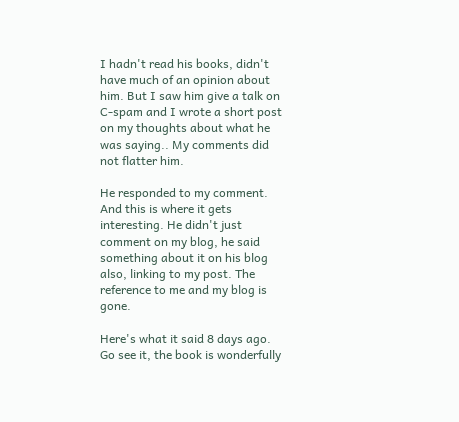I hadn't read his books, didn't have much of an opinion about him. But I saw him give a talk on C-spam and I wrote a short post on my thoughts about what he was saying.. My comments did not flatter him.

He responded to my comment. And this is where it gets interesting. He didn't just comment on my blog, he said something about it on his blog also, linking to my post. The reference to me and my blog is gone.

Here's what it said 8 days ago.
Go see it, the book is wonderfully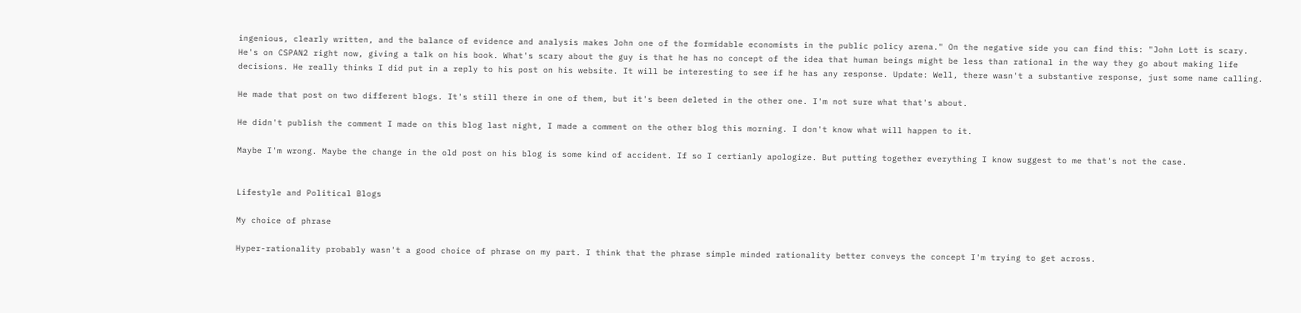ingenious, clearly written, and the balance of evidence and analysis makes John one of the formidable economists in the public policy arena." On the negative side you can find this: "John Lott is scary. He's on CSPAN2 right now, giving a talk on his book. What's scary about the guy is that he has no concept of the idea that human beings might be less than rational in the way they go about making life decisions. He really thinks I did put in a reply to his post on his website. It will be interesting to see if he has any response. Update: Well, there wasn't a substantive response, just some name calling.

He made that post on two different blogs. It's still there in one of them, but it's been deleted in the other one. I'm not sure what that's about.

He didn't publish the comment I made on this blog last night, I made a comment on the other blog this morning. I don't know what will happen to it.

Maybe I'm wrong. Maybe the change in the old post on his blog is some kind of accident. If so I certianly apologize. But putting together everything I know suggest to me that's not the case.


Lifestyle and Political Blogs

My choice of phrase

Hyper-rationality probably wasn't a good choice of phrase on my part. I think that the phrase simple minded rationality better conveys the concept I'm trying to get across.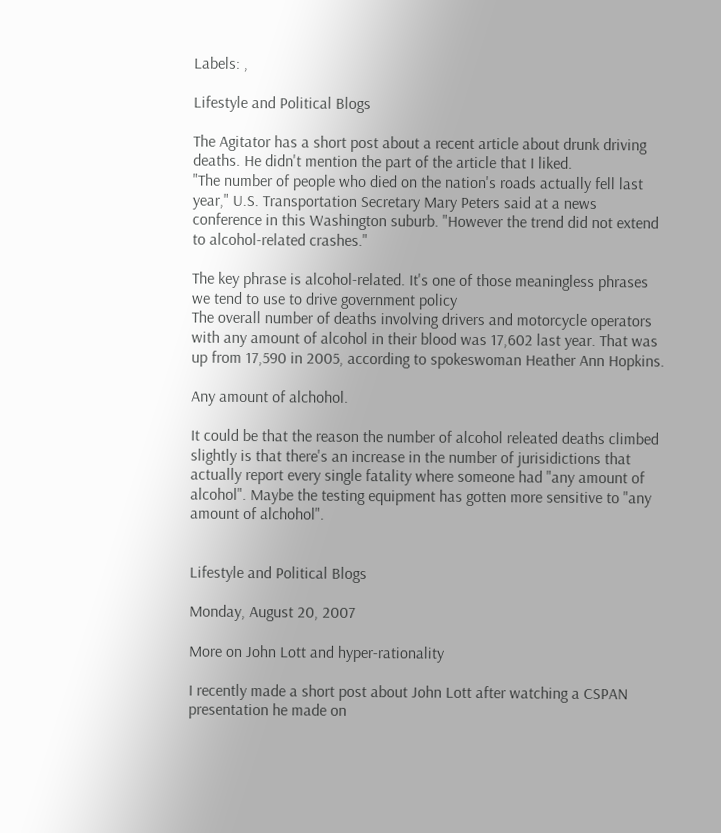Labels: ,

Lifestyle and Political Blogs

The Agitator has a short post about a recent article about drunk driving deaths. He didn't mention the part of the article that I liked.
"The number of people who died on the nation's roads actually fell last year," U.S. Transportation Secretary Mary Peters said at a news conference in this Washington suburb. "However the trend did not extend to alcohol-related crashes."

The key phrase is alcohol-related. It's one of those meaningless phrases we tend to use to drive government policy
The overall number of deaths involving drivers and motorcycle operators with any amount of alcohol in their blood was 17,602 last year. That was up from 17,590 in 2005, according to spokeswoman Heather Ann Hopkins.

Any amount of alchohol.

It could be that the reason the number of alcohol releated deaths climbed slightly is that there's an increase in the number of jurisidictions that actually report every single fatality where someone had "any amount of alcohol". Maybe the testing equipment has gotten more sensitive to "any amount of alchohol".


Lifestyle and Political Blogs

Monday, August 20, 2007

More on John Lott and hyper-rationality

I recently made a short post about John Lott after watching a CSPAN presentation he made on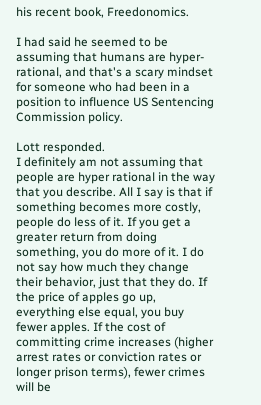his recent book, Freedonomics.

I had said he seemed to be assuming that humans are hyper-rational, and that's a scary mindset for someone who had been in a position to influence US Sentencing Commission policy.

Lott responded.
I definitely am not assuming that people are hyper rational in the way that you describe. All I say is that if something becomes more costly, people do less of it. If you get a greater return from doing something, you do more of it. I do not say how much they change their behavior, just that they do. If the price of apples go up, everything else equal, you buy fewer apples. If the cost of committing crime increases (higher arrest rates or conviction rates or longer prison terms), fewer crimes will be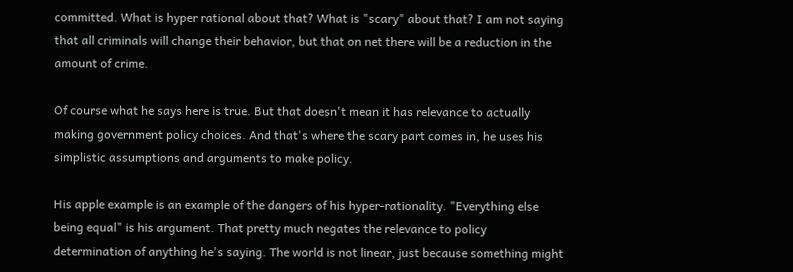committed. What is hyper rational about that? What is "scary" about that? I am not saying that all criminals will change their behavior, but that on net there will be a reduction in the amount of crime.

Of course what he says here is true. But that doesn't mean it has relevance to actually making government policy choices. And that's where the scary part comes in, he uses his simplistic assumptions and arguments to make policy.

His apple example is an example of the dangers of his hyper-rationality. "Everything else being equal" is his argument. That pretty much negates the relevance to policy determination of anything he's saying. The world is not linear, just because something might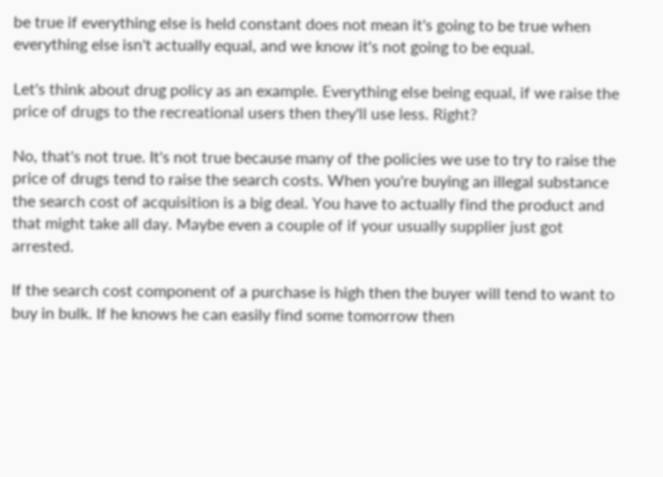be true if everything else is held constant does not mean it's going to be true when everything else isn't actually equal, and we know it's not going to be equal.

Let's think about drug policy as an example. Everything else being equal, if we raise the price of drugs to the recreational users then they'll use less. Right?

No, that's not true. It's not true because many of the policies we use to try to raise the price of drugs tend to raise the search costs. When you're buying an illegal substance the search cost of acquisition is a big deal. You have to actually find the product and that might take all day. Maybe even a couple of if your usually supplier just got arrested.

If the search cost component of a purchase is high then the buyer will tend to want to buy in bulk. If he knows he can easily find some tomorrow then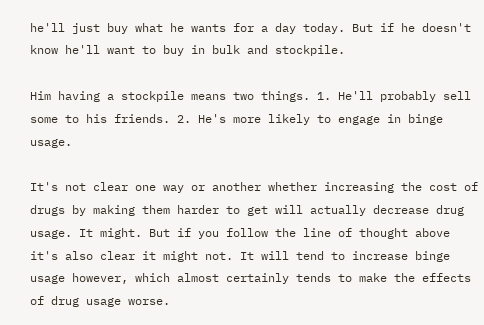he'll just buy what he wants for a day today. But if he doesn't know he'll want to buy in bulk and stockpile.

Him having a stockpile means two things. 1. He'll probably sell some to his friends. 2. He's more likely to engage in binge usage.

It's not clear one way or another whether increasing the cost of drugs by making them harder to get will actually decrease drug usage. It might. But if you follow the line of thought above it's also clear it might not. It will tend to increase binge usage however, which almost certainly tends to make the effects of drug usage worse.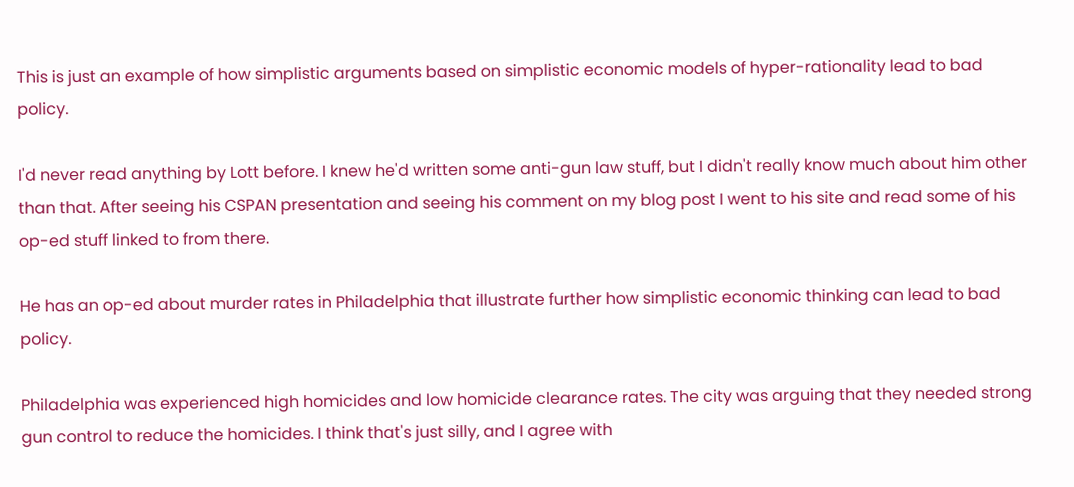This is just an example of how simplistic arguments based on simplistic economic models of hyper-rationality lead to bad policy.

I'd never read anything by Lott before. I knew he'd written some anti-gun law stuff, but I didn't really know much about him other than that. After seeing his CSPAN presentation and seeing his comment on my blog post I went to his site and read some of his op-ed stuff linked to from there.

He has an op-ed about murder rates in Philadelphia that illustrate further how simplistic economic thinking can lead to bad policy.

Philadelphia was experienced high homicides and low homicide clearance rates. The city was arguing that they needed strong gun control to reduce the homicides. I think that's just silly, and I agree with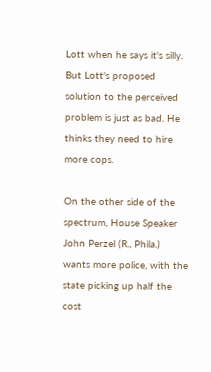Lott when he says it's silly. But Lott's proposed solution to the perceived problem is just as bad. He thinks they need to hire more cops.

On the other side of the spectrum, House Speaker John Perzel (R., Phila.) wants more police, with the state picking up half the cost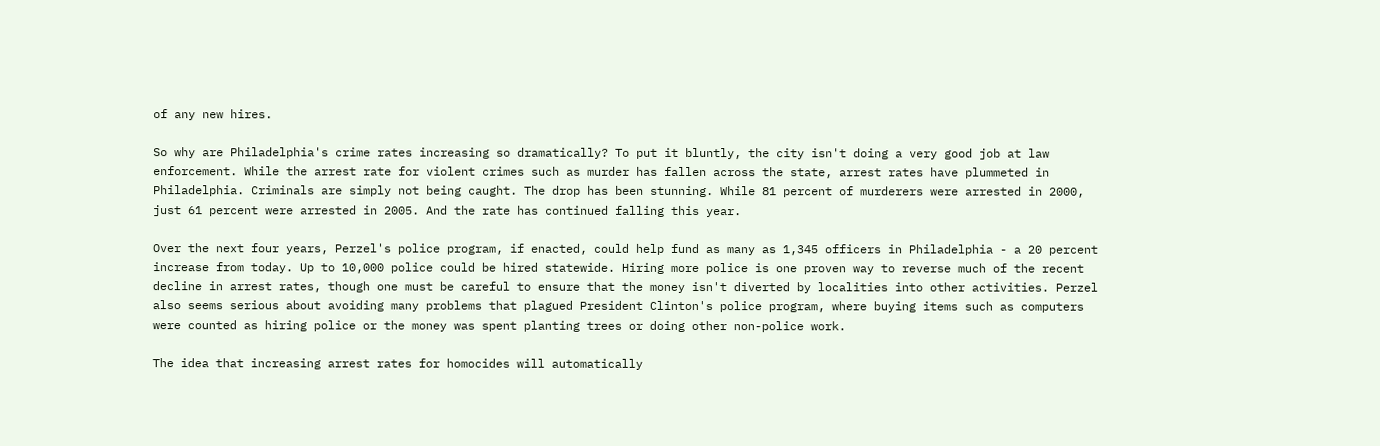of any new hires.

So why are Philadelphia's crime rates increasing so dramatically? To put it bluntly, the city isn't doing a very good job at law enforcement. While the arrest rate for violent crimes such as murder has fallen across the state, arrest rates have plummeted in Philadelphia. Criminals are simply not being caught. The drop has been stunning. While 81 percent of murderers were arrested in 2000, just 61 percent were arrested in 2005. And the rate has continued falling this year.

Over the next four years, Perzel's police program, if enacted, could help fund as many as 1,345 officers in Philadelphia - a 20 percent increase from today. Up to 10,000 police could be hired statewide. Hiring more police is one proven way to reverse much of the recent decline in arrest rates, though one must be careful to ensure that the money isn't diverted by localities into other activities. Perzel also seems serious about avoiding many problems that plagued President Clinton's police program, where buying items such as computers were counted as hiring police or the money was spent planting trees or doing other non-police work.

The idea that increasing arrest rates for homocides will automatically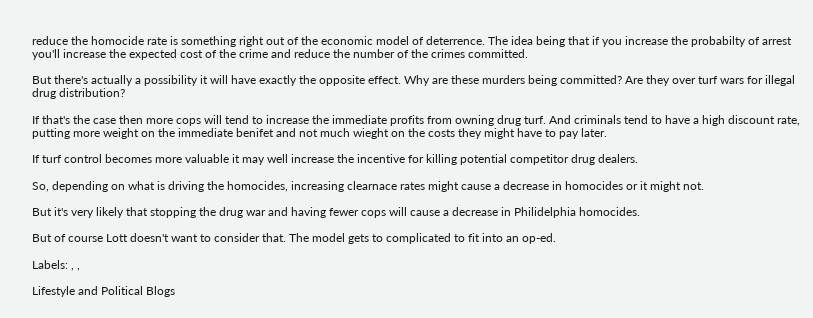reduce the homocide rate is something right out of the economic model of deterrence. The idea being that if you increase the probabilty of arrest you'll increase the expected cost of the crime and reduce the number of the crimes committed.

But there's actually a possibility it will have exactly the opposite effect. Why are these murders being committed? Are they over turf wars for illegal drug distribution?

If that's the case then more cops will tend to increase the immediate profits from owning drug turf. And criminals tend to have a high discount rate, putting more weight on the immediate benifet and not much wieght on the costs they might have to pay later.

If turf control becomes more valuable it may well increase the incentive for killing potential competitor drug dealers.

So, depending on what is driving the homocides, increasing clearnace rates might cause a decrease in homocides or it might not.

But it's very likely that stopping the drug war and having fewer cops will cause a decrease in Philidelphia homocides.

But of course Lott doesn't want to consider that. The model gets to complicated to fit into an op-ed.

Labels: , ,

Lifestyle and Political Blogs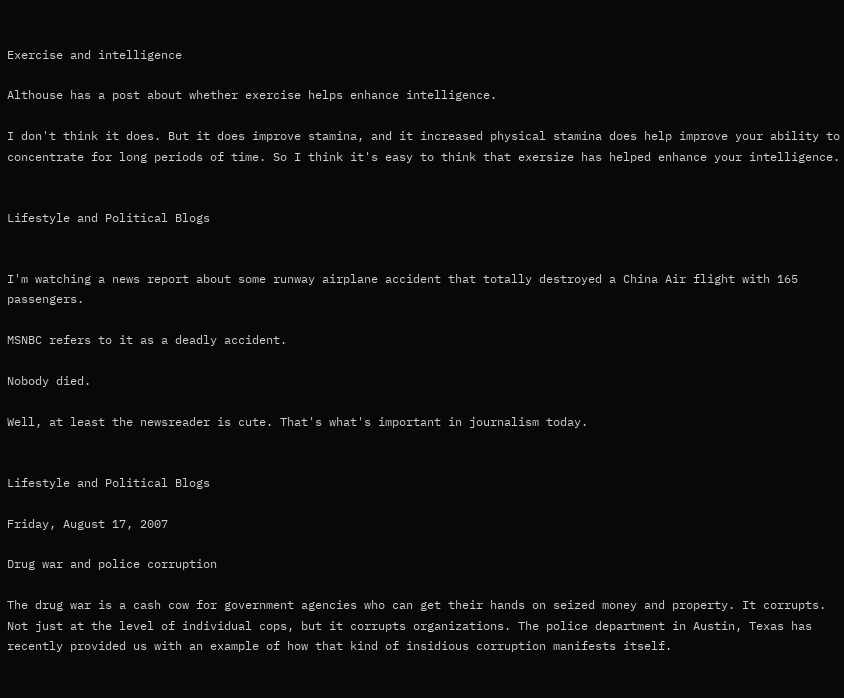Exercise and intelligence

Althouse has a post about whether exercise helps enhance intelligence.

I don't think it does. But it does improve stamina, and it increased physical stamina does help improve your ability to concentrate for long periods of time. So I think it's easy to think that exersize has helped enhance your intelligence.


Lifestyle and Political Blogs


I'm watching a news report about some runway airplane accident that totally destroyed a China Air flight with 165 passengers.

MSNBC refers to it as a deadly accident.

Nobody died.

Well, at least the newsreader is cute. That's what's important in journalism today.


Lifestyle and Political Blogs

Friday, August 17, 2007

Drug war and police corruption

The drug war is a cash cow for government agencies who can get their hands on seized money and property. It corrupts. Not just at the level of individual cops, but it corrupts organizations. The police department in Austin, Texas has recently provided us with an example of how that kind of insidious corruption manifests itself.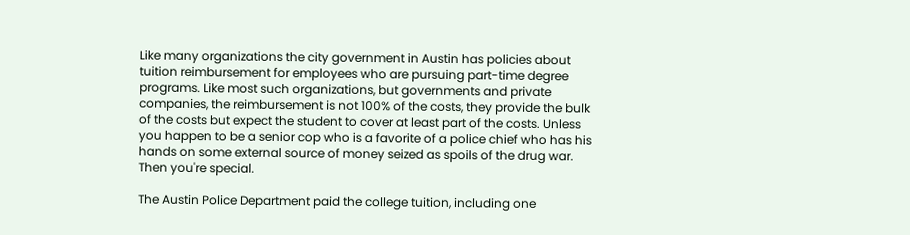Like many organizations the city government in Austin has policies about tuition reimbursement for employees who are pursuing part-time degree programs. Like most such organizations, but governments and private companies, the reimbursement is not 100% of the costs, they provide the bulk of the costs but expect the student to cover at least part of the costs. Unless you happen to be a senior cop who is a favorite of a police chief who has his hands on some external source of money seized as spoils of the drug war. Then you're special.

The Austin Police Department paid the college tuition, including one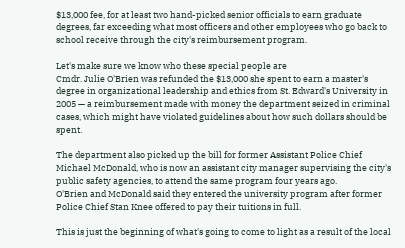$13,000 fee, for at least two hand-picked senior officials to earn graduate degrees, far exceeding what most officers and other employees who go back to school receive through the city's reimbursement program.

Let's make sure we know who these special people are
Cmdr. Julie O'Brien was refunded the $13,000 she spent to earn a master's degree in organizational leadership and ethics from St. Edward's University in 2005 — a reimbursement made with money the department seized in criminal cases, which might have violated guidelines about how such dollars should be spent.

The department also picked up the bill for former Assistant Police Chief Michael McDonald, who is now an assistant city manager supervising the city's public safety agencies, to attend the same program four years ago.
O'Brien and McDonald said they entered the university program after former Police Chief Stan Knee offered to pay their tuitions in full.

This is just the beginning of what's going to come to light as a result of the local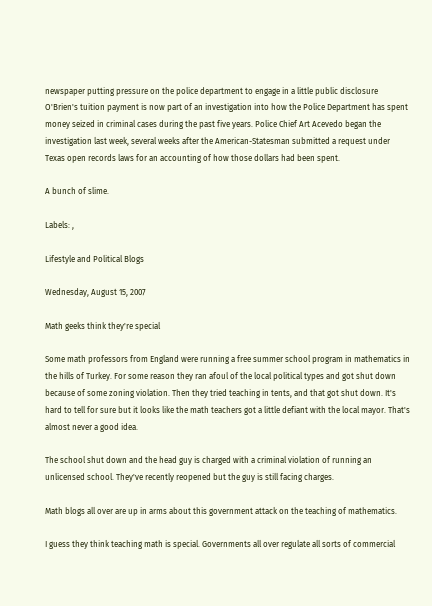newspaper putting pressure on the police department to engage in a little public disclosure
O'Brien's tuition payment is now part of an investigation into how the Police Department has spent money seized in criminal cases during the past five years. Police Chief Art Acevedo began the investigation last week, several weeks after the American-Statesman submitted a request under Texas open records laws for an accounting of how those dollars had been spent.

A bunch of slime.

Labels: ,

Lifestyle and Political Blogs

Wednesday, August 15, 2007

Math geeks think they're special

Some math professors from England were running a free summer school program in mathematics in the hills of Turkey. For some reason they ran afoul of the local political types and got shut down because of some zoning violation. Then they tried teaching in tents, and that got shut down. It's hard to tell for sure but it looks like the math teachers got a little defiant with the local mayor. That's almost never a good idea.

The school shut down and the head guy is charged with a criminal violation of running an unlicensed school. They've recently reopened but the guy is still facing charges.

Math blogs all over are up in arms about this government attack on the teaching of mathematics.

I guess they think teaching math is special. Governments all over regulate all sorts of commercial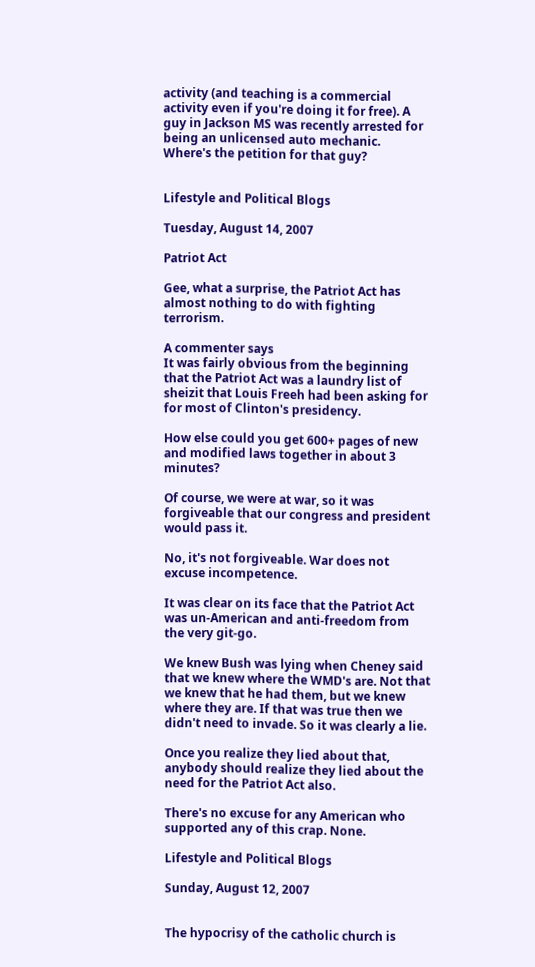activity (and teaching is a commercial activity even if you're doing it for free). A guy in Jackson MS was recently arrested for being an unlicensed auto mechanic. Where's the petition for that guy?


Lifestyle and Political Blogs

Tuesday, August 14, 2007

Patriot Act

Gee, what a surprise, the Patriot Act has almost nothing to do with fighting terrorism.

A commenter says
It was fairly obvious from the beginning that the Patriot Act was a laundry list of sheizit that Louis Freeh had been asking for for most of Clinton's presidency.

How else could you get 600+ pages of new and modified laws together in about 3 minutes?

Of course, we were at war, so it was forgiveable that our congress and president would pass it.

No, it's not forgiveable. War does not excuse incompetence.

It was clear on its face that the Patriot Act was un-American and anti-freedom from the very git-go.

We knew Bush was lying when Cheney said that we knew where the WMD's are. Not that we knew that he had them, but we knew where they are. If that was true then we didn't need to invade. So it was clearly a lie.

Once you realize they lied about that, anybody should realize they lied about the need for the Patriot Act also.

There's no excuse for any American who supported any of this crap. None.

Lifestyle and Political Blogs

Sunday, August 12, 2007


The hypocrisy of the catholic church is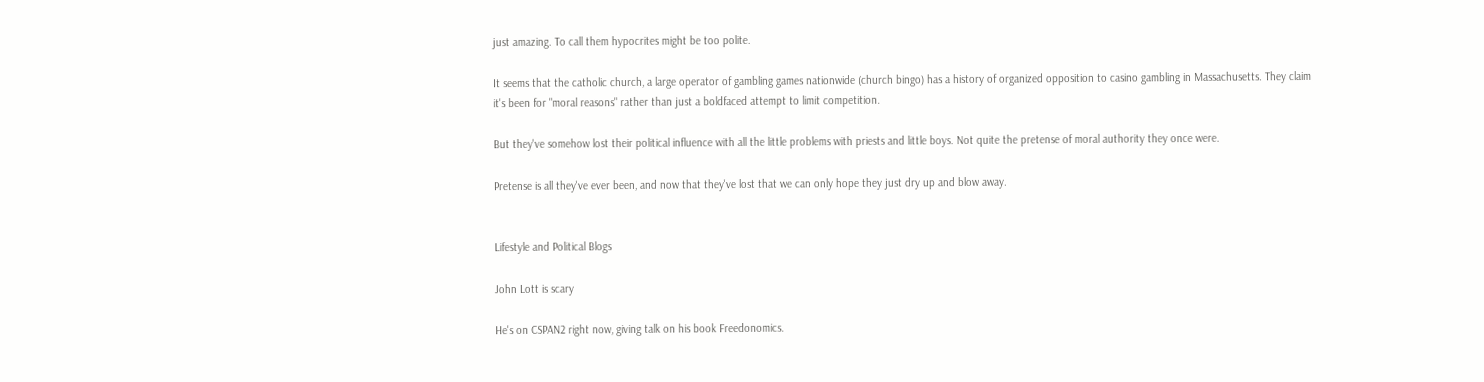just amazing. To call them hypocrites might be too polite.

It seems that the catholic church, a large operator of gambling games nationwide (church bingo) has a history of organized opposition to casino gambling in Massachusetts. They claim it's been for "moral reasons" rather than just a boldfaced attempt to limit competition.

But they've somehow lost their political influence with all the little problems with priests and little boys. Not quite the pretense of moral authority they once were.

Pretense is all they've ever been, and now that they've lost that we can only hope they just dry up and blow away.


Lifestyle and Political Blogs

John Lott is scary

He's on CSPAN2 right now, giving talk on his book Freedonomics.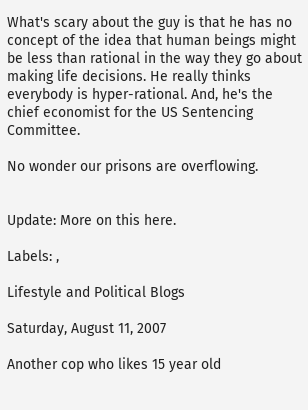What's scary about the guy is that he has no concept of the idea that human beings might be less than rational in the way they go about making life decisions. He really thinks everybody is hyper-rational. And, he's the chief economist for the US Sentencing Committee.

No wonder our prisons are overflowing.


Update: More on this here.

Labels: ,

Lifestyle and Political Blogs

Saturday, August 11, 2007

Another cop who likes 15 year old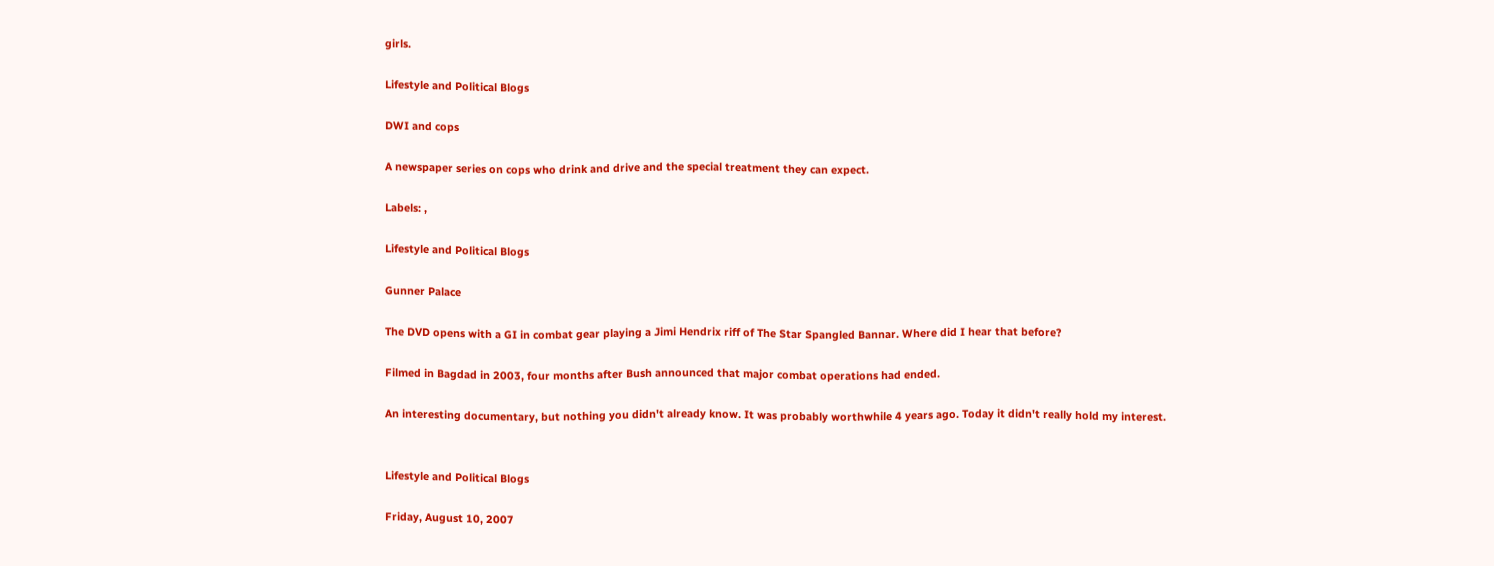girls.

Lifestyle and Political Blogs

DWI and cops

A newspaper series on cops who drink and drive and the special treatment they can expect.

Labels: ,

Lifestyle and Political Blogs

Gunner Palace

The DVD opens with a GI in combat gear playing a Jimi Hendrix riff of The Star Spangled Bannar. Where did I hear that before?

Filmed in Bagdad in 2003, four months after Bush announced that major combat operations had ended.

An interesting documentary, but nothing you didn't already know. It was probably worthwhile 4 years ago. Today it didn't really hold my interest.


Lifestyle and Political Blogs

Friday, August 10, 2007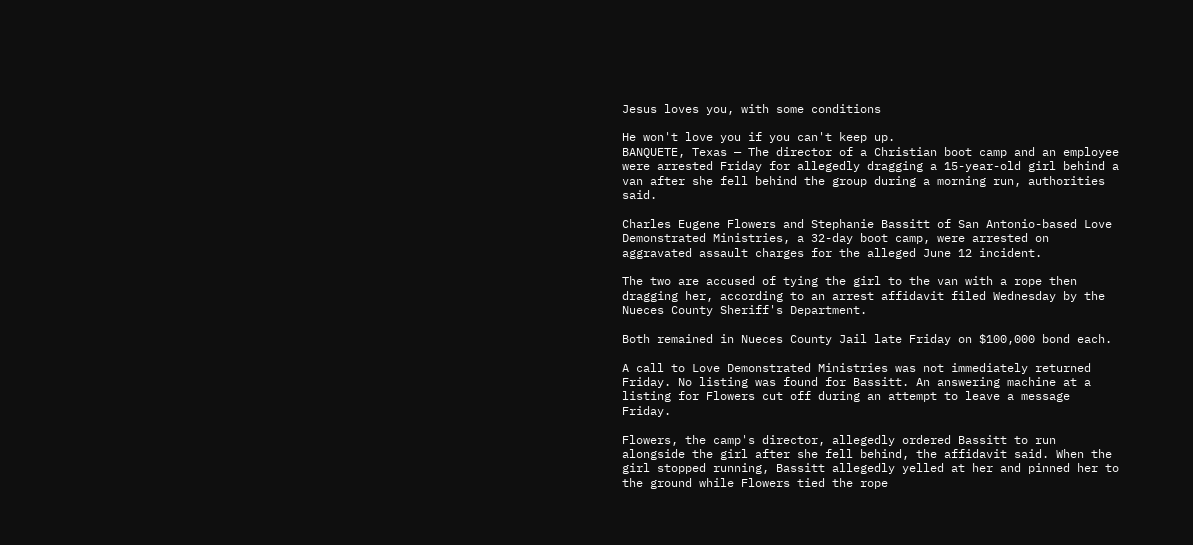Jesus loves you, with some conditions

He won't love you if you can't keep up.
BANQUETE, Texas — The director of a Christian boot camp and an employee were arrested Friday for allegedly dragging a 15-year-old girl behind a van after she fell behind the group during a morning run, authorities said.

Charles Eugene Flowers and Stephanie Bassitt of San Antonio-based Love Demonstrated Ministries, a 32-day boot camp, were arrested on aggravated assault charges for the alleged June 12 incident.

The two are accused of tying the girl to the van with a rope then dragging her, according to an arrest affidavit filed Wednesday by the Nueces County Sheriff's Department.

Both remained in Nueces County Jail late Friday on $100,000 bond each.

A call to Love Demonstrated Ministries was not immediately returned Friday. No listing was found for Bassitt. An answering machine at a listing for Flowers cut off during an attempt to leave a message Friday.

Flowers, the camp's director, allegedly ordered Bassitt to run alongside the girl after she fell behind, the affidavit said. When the girl stopped running, Bassitt allegedly yelled at her and pinned her to the ground while Flowers tied the rope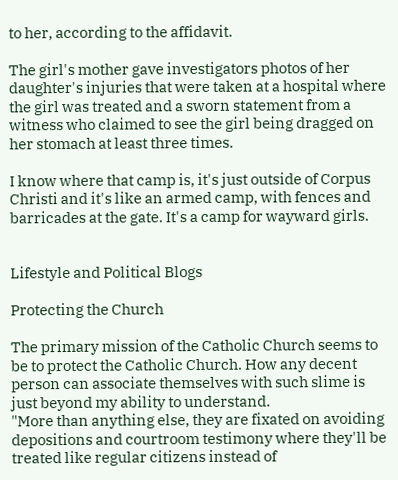to her, according to the affidavit.

The girl's mother gave investigators photos of her daughter's injuries that were taken at a hospital where the girl was treated and a sworn statement from a witness who claimed to see the girl being dragged on her stomach at least three times.

I know where that camp is, it's just outside of Corpus Christi and it's like an armed camp, with fences and barricades at the gate. It's a camp for wayward girls.


Lifestyle and Political Blogs

Protecting the Church

The primary mission of the Catholic Church seems to be to protect the Catholic Church. How any decent person can associate themselves with such slime is just beyond my ability to understand.
"More than anything else, they are fixated on avoiding depositions and courtroom testimony where they'll be treated like regular citizens instead of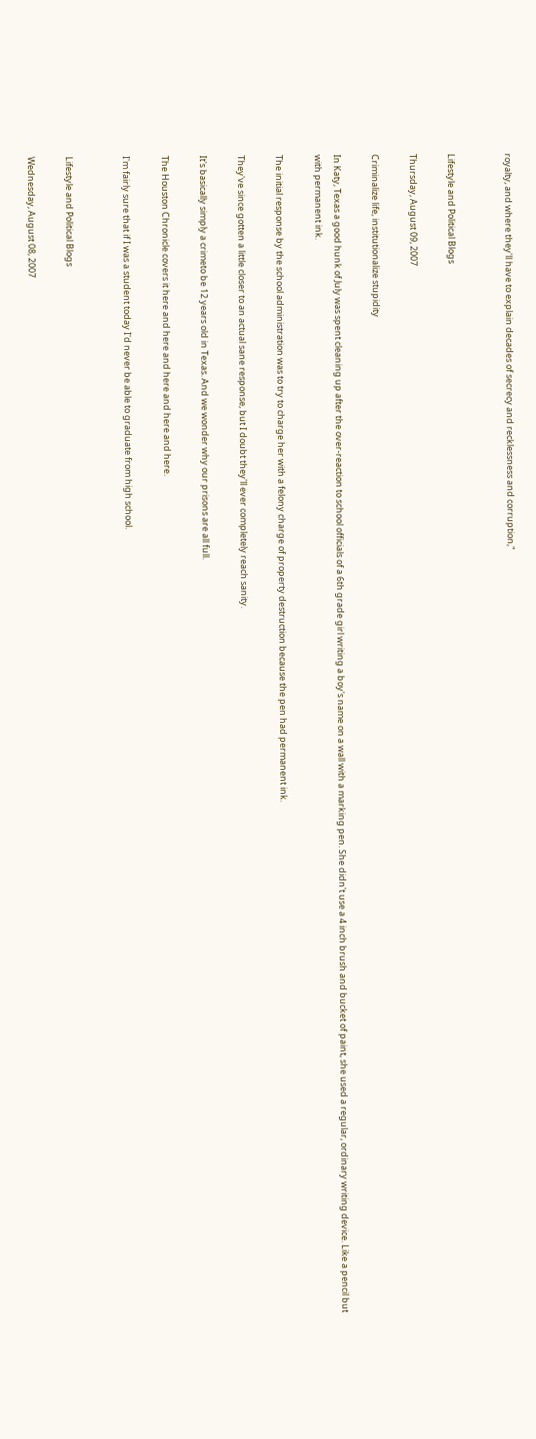royalty, and where they'll have to explain decades of secrecy and recklessness and corruption,"


Lifestyle and Political Blogs

Thursday, August 09, 2007

Criminalize life, institutionalize stupidity

In Katy, Texas a good hunk of July was spent cleaning up after the over-reaction to school officials of a 6th grade girl writing a boy's name on a wall with a marking pen. She didn't use a 4 inch brush and bucket of paint, she used a regular, ordinary writing device. Like a pencil but with permanent ink.

The initial response by the school administration was to try to charge her with a felony charge of property destruction because the pen had permanent ink.

They've since gotten a little closer to an actual sane response, but I doubt they'll ever completely reach sanity.

It's basically simply a crimeto be 12 years old in Texas. And we wonder why our prisons are all full.

The Houston Chronicle covers it here and here and here and here and here.

I'm fairly sure that if I was a student today I'd never be able to graduate from high school.


Lifestyle and Political Blogs

Wednesday, August 08, 2007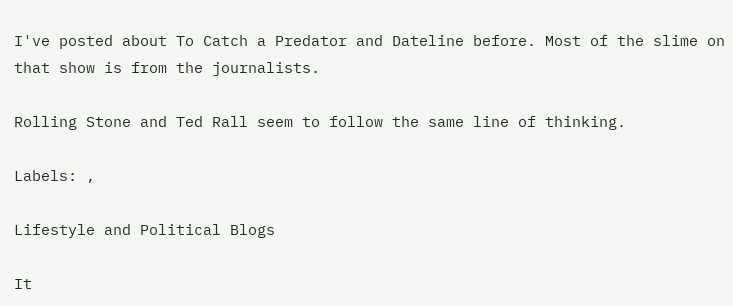I've posted about To Catch a Predator and Dateline before. Most of the slime on that show is from the journalists.

Rolling Stone and Ted Rall seem to follow the same line of thinking.

Labels: ,

Lifestyle and Political Blogs

It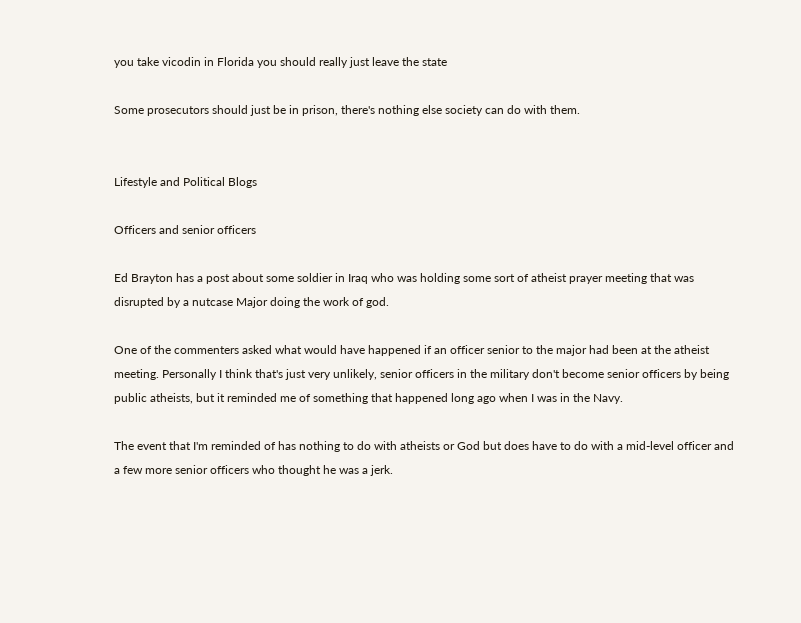you take vicodin in Florida you should really just leave the state

Some prosecutors should just be in prison, there's nothing else society can do with them.


Lifestyle and Political Blogs

Officers and senior officers

Ed Brayton has a post about some soldier in Iraq who was holding some sort of atheist prayer meeting that was disrupted by a nutcase Major doing the work of god.

One of the commenters asked what would have happened if an officer senior to the major had been at the atheist meeting. Personally I think that's just very unlikely, senior officers in the military don't become senior officers by being public atheists, but it reminded me of something that happened long ago when I was in the Navy.

The event that I'm reminded of has nothing to do with atheists or God but does have to do with a mid-level officer and a few more senior officers who thought he was a jerk.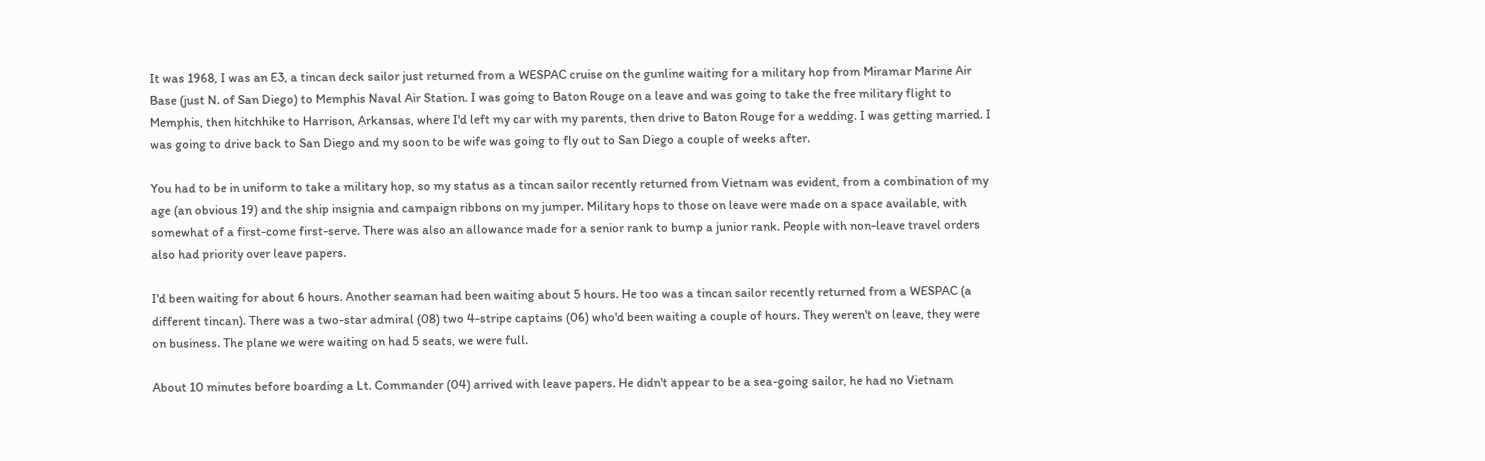It was 1968, I was an E3, a tincan deck sailor just returned from a WESPAC cruise on the gunline waiting for a military hop from Miramar Marine Air Base (just N. of San Diego) to Memphis Naval Air Station. I was going to Baton Rouge on a leave and was going to take the free military flight to Memphis, then hitchhike to Harrison, Arkansas, where I'd left my car with my parents, then drive to Baton Rouge for a wedding. I was getting married. I was going to drive back to San Diego and my soon to be wife was going to fly out to San Diego a couple of weeks after.

You had to be in uniform to take a military hop, so my status as a tincan sailor recently returned from Vietnam was evident, from a combination of my age (an obvious 19) and the ship insignia and campaign ribbons on my jumper. Military hops to those on leave were made on a space available, with somewhat of a first-come first-serve. There was also an allowance made for a senior rank to bump a junior rank. People with non-leave travel orders also had priority over leave papers.

I'd been waiting for about 6 hours. Another seaman had been waiting about 5 hours. He too was a tincan sailor recently returned from a WESPAC (a different tincan). There was a two-star admiral (08) two 4-stripe captains (06) who'd been waiting a couple of hours. They weren't on leave, they were on business. The plane we were waiting on had 5 seats, we were full.

About 10 minutes before boarding a Lt. Commander (04) arrived with leave papers. He didn't appear to be a sea-going sailor, he had no Vietnam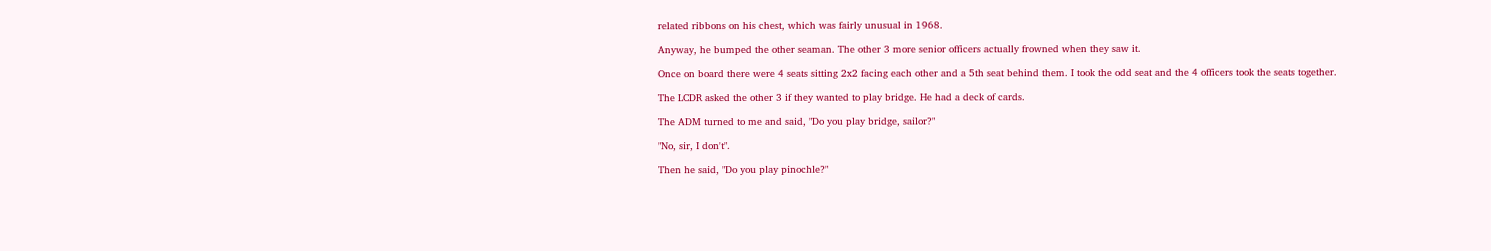related ribbons on his chest, which was fairly unusual in 1968.

Anyway, he bumped the other seaman. The other 3 more senior officers actually frowned when they saw it.

Once on board there were 4 seats sitting 2x2 facing each other and a 5th seat behind them. I took the odd seat and the 4 officers took the seats together.

The LCDR asked the other 3 if they wanted to play bridge. He had a deck of cards.

The ADM turned to me and said, "Do you play bridge, sailor?"

"No, sir, I don't".

Then he said, "Do you play pinochle?"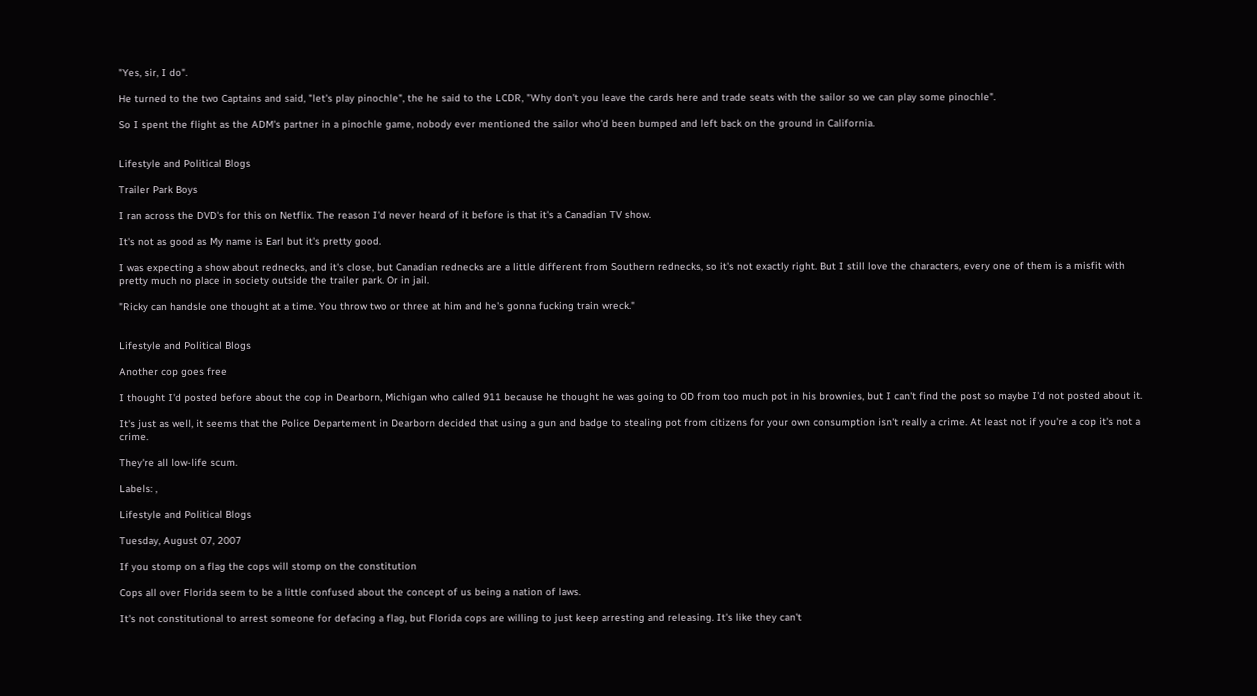"Yes, sir, I do".

He turned to the two Captains and said, "let's play pinochle", the he said to the LCDR, "Why don't you leave the cards here and trade seats with the sailor so we can play some pinochle".

So I spent the flight as the ADM's partner in a pinochle game, nobody ever mentioned the sailor who'd been bumped and left back on the ground in California.


Lifestyle and Political Blogs

Trailer Park Boys

I ran across the DVD's for this on Netflix. The reason I'd never heard of it before is that it's a Canadian TV show.

It's not as good as My name is Earl but it's pretty good.

I was expecting a show about rednecks, and it's close, but Canadian rednecks are a little different from Southern rednecks, so it's not exactly right. But I still love the characters, every one of them is a misfit with pretty much no place in society outside the trailer park. Or in jail.

"Ricky can handsle one thought at a time. You throw two or three at him and he's gonna fucking train wreck."


Lifestyle and Political Blogs

Another cop goes free

I thought I'd posted before about the cop in Dearborn, Michigan who called 911 because he thought he was going to OD from too much pot in his brownies, but I can't find the post so maybe I'd not posted about it.

It's just as well, it seems that the Police Departement in Dearborn decided that using a gun and badge to stealing pot from citizens for your own consumption isn't really a crime. At least not if you're a cop it's not a crime.

They're all low-life scum.

Labels: ,

Lifestyle and Political Blogs

Tuesday, August 07, 2007

If you stomp on a flag the cops will stomp on the constitution

Cops all over Florida seem to be a little confused about the concept of us being a nation of laws.

It's not constitutional to arrest someone for defacing a flag, but Florida cops are willing to just keep arresting and releasing. It's like they can't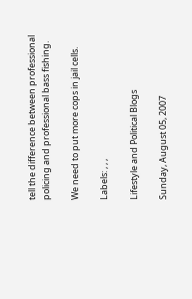tell the difference between professional policing and professional bass fishing.

We need to put more cops in jail cells.

Labels: , , ,

Lifestyle and Political Blogs

Sunday, August 05, 2007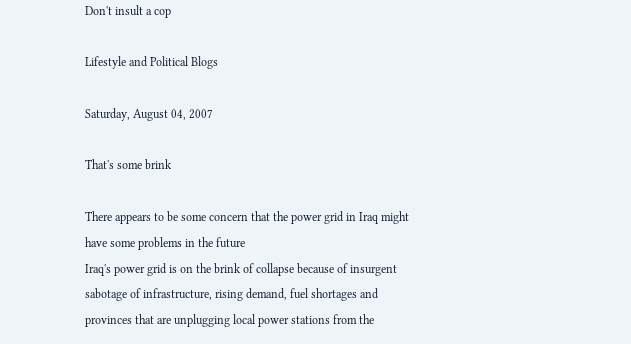Don't insult a cop

Lifestyle and Political Blogs

Saturday, August 04, 2007

That's some brink

There appears to be some concern that the power grid in Iraq might have some problems in the future
Iraq's power grid is on the brink of collapse because of insurgent sabotage of infrastructure, rising demand, fuel shortages and provinces that are unplugging local power stations from the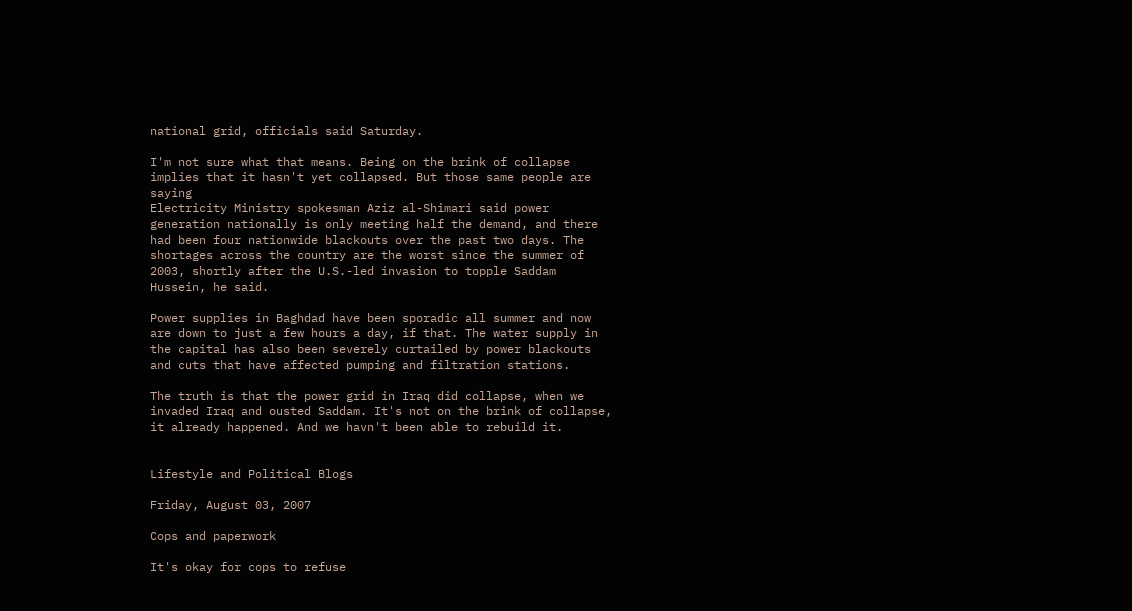national grid, officials said Saturday.

I'm not sure what that means. Being on the brink of collapse implies that it hasn't yet collapsed. But those same people are saying
Electricity Ministry spokesman Aziz al-Shimari said power generation nationally is only meeting half the demand, and there had been four nationwide blackouts over the past two days. The shortages across the country are the worst since the summer of 2003, shortly after the U.S.-led invasion to topple Saddam Hussein, he said.

Power supplies in Baghdad have been sporadic all summer and now are down to just a few hours a day, if that. The water supply in the capital has also been severely curtailed by power blackouts and cuts that have affected pumping and filtration stations.

The truth is that the power grid in Iraq did collapse, when we invaded Iraq and ousted Saddam. It's not on the brink of collapse, it already happened. And we havn't been able to rebuild it.


Lifestyle and Political Blogs

Friday, August 03, 2007

Cops and paperwork

It's okay for cops to refuse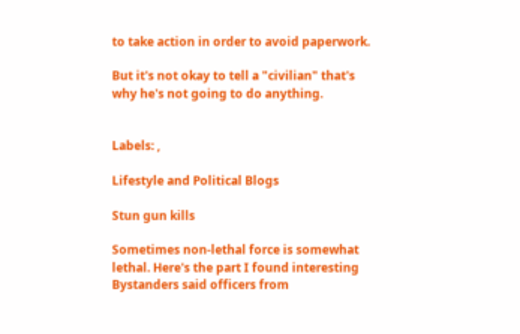to take action in order to avoid paperwork.

But it's not okay to tell a "civilian" that's why he's not going to do anything.


Labels: ,

Lifestyle and Political Blogs

Stun gun kills

Sometimes non-lethal force is somewhat lethal. Here's the part I found interesting
Bystanders said officers from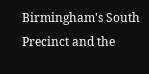Birmingham's South Precinct and the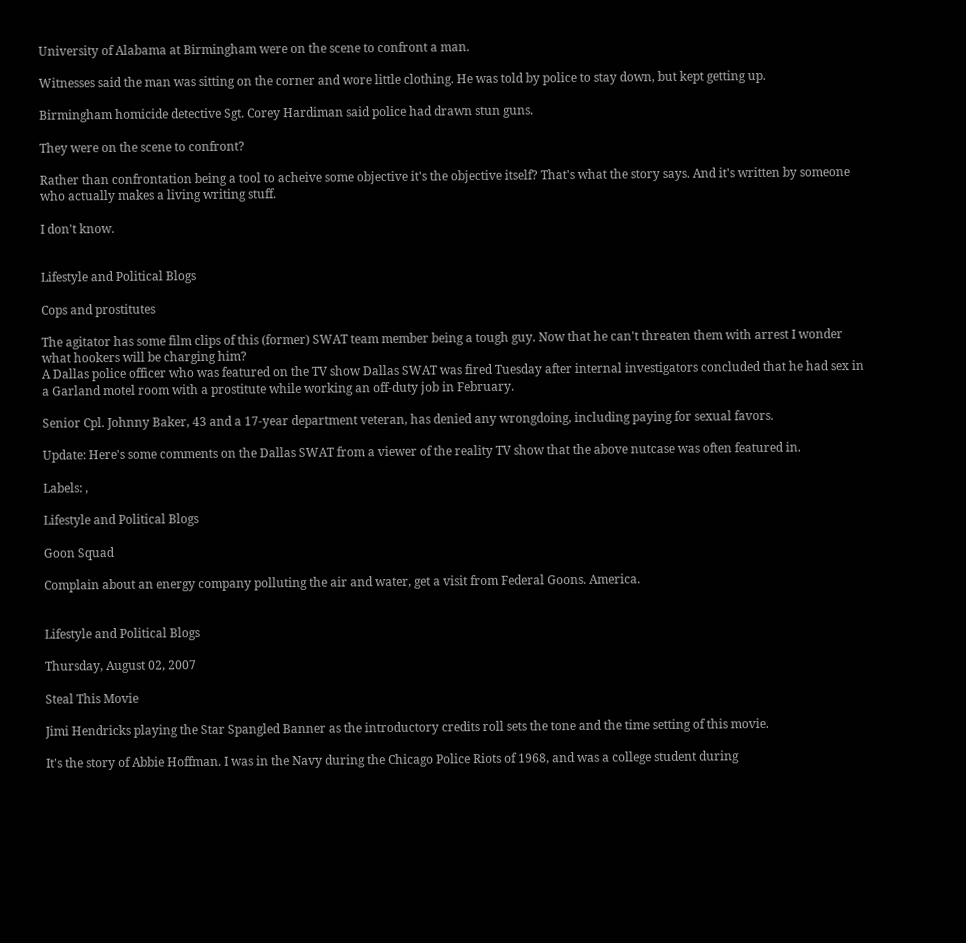University of Alabama at Birmingham were on the scene to confront a man.

Witnesses said the man was sitting on the corner and wore little clothing. He was told by police to stay down, but kept getting up.

Birmingham homicide detective Sgt. Corey Hardiman said police had drawn stun guns.

They were on the scene to confront?

Rather than confrontation being a tool to acheive some objective it's the objective itself? That's what the story says. And it's written by someone who actually makes a living writing stuff.

I don't know.


Lifestyle and Political Blogs

Cops and prostitutes

The agitator has some film clips of this (former) SWAT team member being a tough guy. Now that he can't threaten them with arrest I wonder what hookers will be charging him?
A Dallas police officer who was featured on the TV show Dallas SWAT was fired Tuesday after internal investigators concluded that he had sex in a Garland motel room with a prostitute while working an off-duty job in February.

Senior Cpl. Johnny Baker, 43 and a 17-year department veteran, has denied any wrongdoing, including paying for sexual favors.

Update: Here's some comments on the Dallas SWAT from a viewer of the reality TV show that the above nutcase was often featured in.

Labels: ,

Lifestyle and Political Blogs

Goon Squad

Complain about an energy company polluting the air and water, get a visit from Federal Goons. America.


Lifestyle and Political Blogs

Thursday, August 02, 2007

Steal This Movie

Jimi Hendricks playing the Star Spangled Banner as the introductory credits roll sets the tone and the time setting of this movie.

It's the story of Abbie Hoffman. I was in the Navy during the Chicago Police Riots of 1968, and was a college student during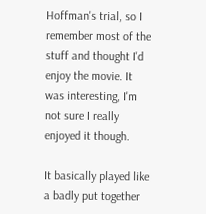Hoffman's trial, so I remember most of the stuff and thought I'd enjoy the movie. It was interesting, I'm not sure I really enjoyed it though.

It basically played like a badly put together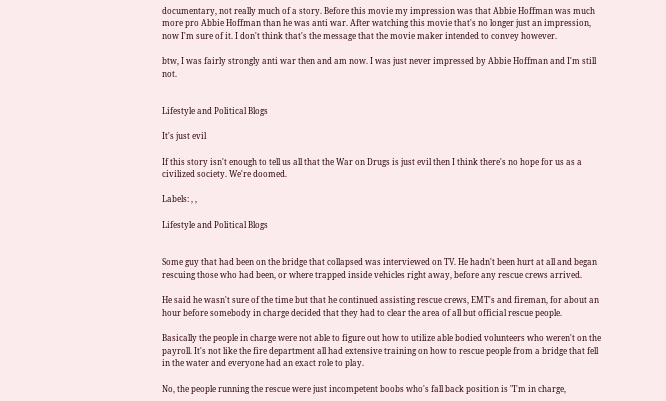documentary, not really much of a story. Before this movie my impression was that Abbie Hoffman was much more pro Abbie Hoffman than he was anti war. After watching this movie that's no longer just an impression, now I'm sure of it. I don't think that's the message that the movie maker intended to convey however.

btw, I was fairly strongly anti war then and am now. I was just never impressed by Abbie Hoffman and I'm still not.


Lifestyle and Political Blogs

It's just evil

If this story isn't enough to tell us all that the War on Drugs is just evil then I think there's no hope for us as a civilized society. We're doomed.

Labels: , ,

Lifestyle and Political Blogs


Some guy that had been on the bridge that collapsed was interviewed on TV. He hadn't been hurt at all and began rescuing those who had been, or where trapped inside vehicles right away, before any rescue crews arrived.

He said he wasn't sure of the time but that he continued assisting rescue crews, EMT's and fireman, for about an hour before somebody in charge decided that they had to clear the area of all but official rescue people.

Basically the people in charge were not able to figure out how to utilize able bodied volunteers who weren't on the payroll. It's not like the fire department all had extensive training on how to rescue people from a bridge that fell in the water and everyone had an exact role to play.

No, the people running the rescue were just incompetent boobs who's fall back position is "I'm in charge,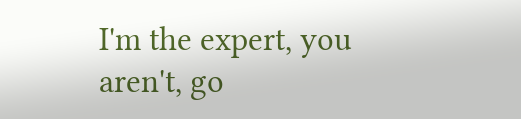I'm the expert, you aren't, go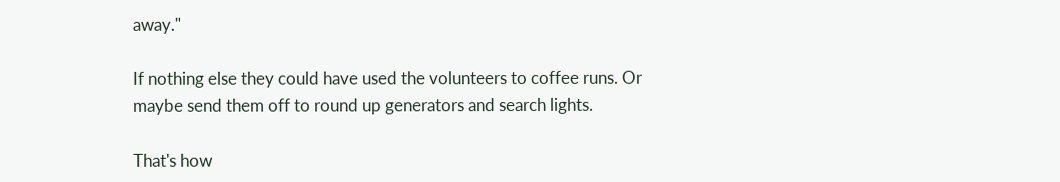away."

If nothing else they could have used the volunteers to coffee runs. Or maybe send them off to round up generators and search lights.

That's how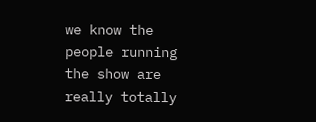we know the people running the show are really totally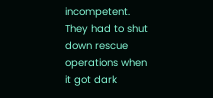incompetent. They had to shut down rescue operations when it got dark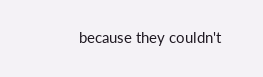because they couldn't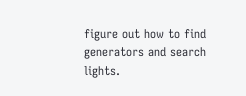figure out how to find generators and search lights.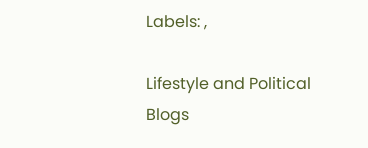Labels: ,

Lifestyle and Political Blogs